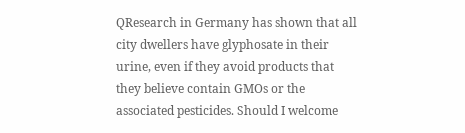QResearch in Germany has shown that all city dwellers have glyphosate in their urine, even if they avoid products that they believe contain GMOs or the associated pesticides. Should I welcome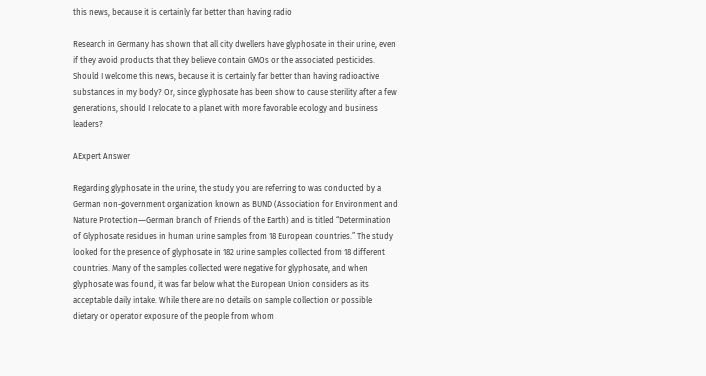this news, because it is certainly far better than having radio

Research in Germany has shown that all city dwellers have glyphosate in their urine, even if they avoid products that they believe contain GMOs or the associated pesticides. Should I welcome this news, because it is certainly far better than having radioactive substances in my body? Or, since glyphosate has been show to cause sterility after a few generations, should I relocate to a planet with more favorable ecology and business leaders?

AExpert Answer

Regarding glyphosate in the urine, the study you are referring to was conducted by a German non-government organization known as BUND (Association for Environment and Nature Protection―German branch of Friends of the Earth) and is titled “Determination of Glyphosate residues in human urine samples from 18 European countries.” The study looked for the presence of glyphosate in 182 urine samples collected from 18 different countries. Many of the samples collected were negative for glyphosate, and when glyphosate was found, it was far below what the European Union considers as its acceptable daily intake. While there are no details on sample collection or possible dietary or operator exposure of the people from whom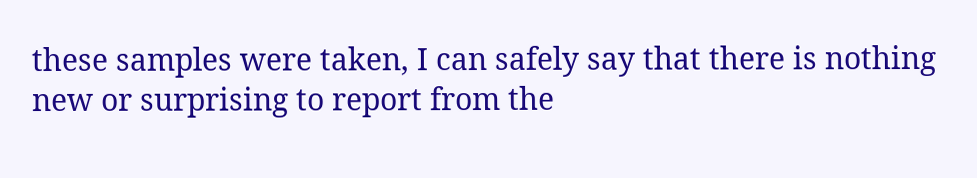these samples were taken, I can safely say that there is nothing new or surprising to report from the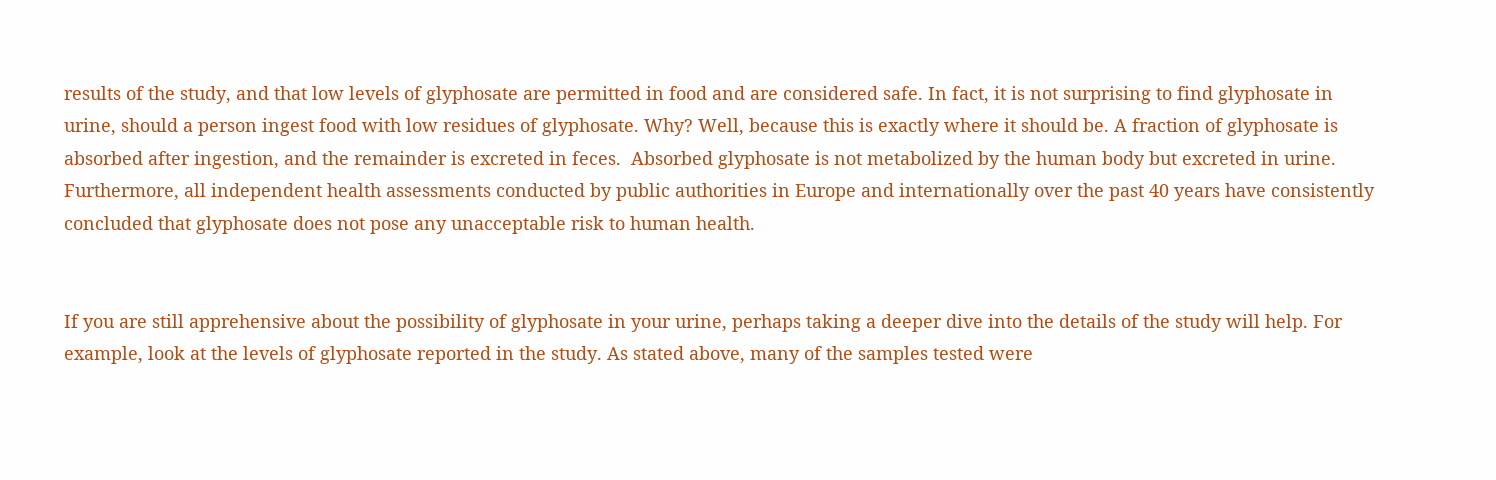results of the study, and that low levels of glyphosate are permitted in food and are considered safe. In fact, it is not surprising to find glyphosate in urine, should a person ingest food with low residues of glyphosate. Why? Well, because this is exactly where it should be. A fraction of glyphosate is absorbed after ingestion, and the remainder is excreted in feces.  Absorbed glyphosate is not metabolized by the human body but excreted in urine.  Furthermore, all independent health assessments conducted by public authorities in Europe and internationally over the past 40 years have consistently concluded that glyphosate does not pose any unacceptable risk to human health.


If you are still apprehensive about the possibility of glyphosate in your urine, perhaps taking a deeper dive into the details of the study will help. For example, look at the levels of glyphosate reported in the study. As stated above, many of the samples tested were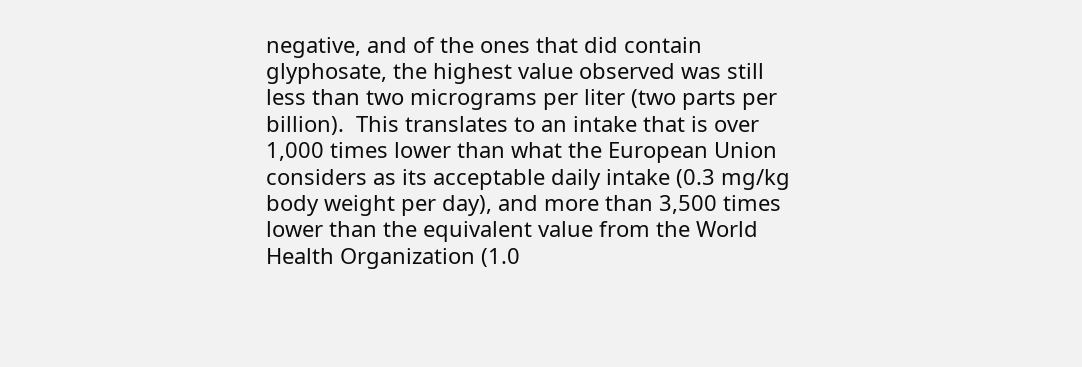negative, and of the ones that did contain glyphosate, the highest value observed was still less than two micrograms per liter (two parts per billion).  This translates to an intake that is over 1,000 times lower than what the European Union considers as its acceptable daily intake (0.3 mg/kg body weight per day), and more than 3,500 times lower than the equivalent value from the World Health Organization (1.0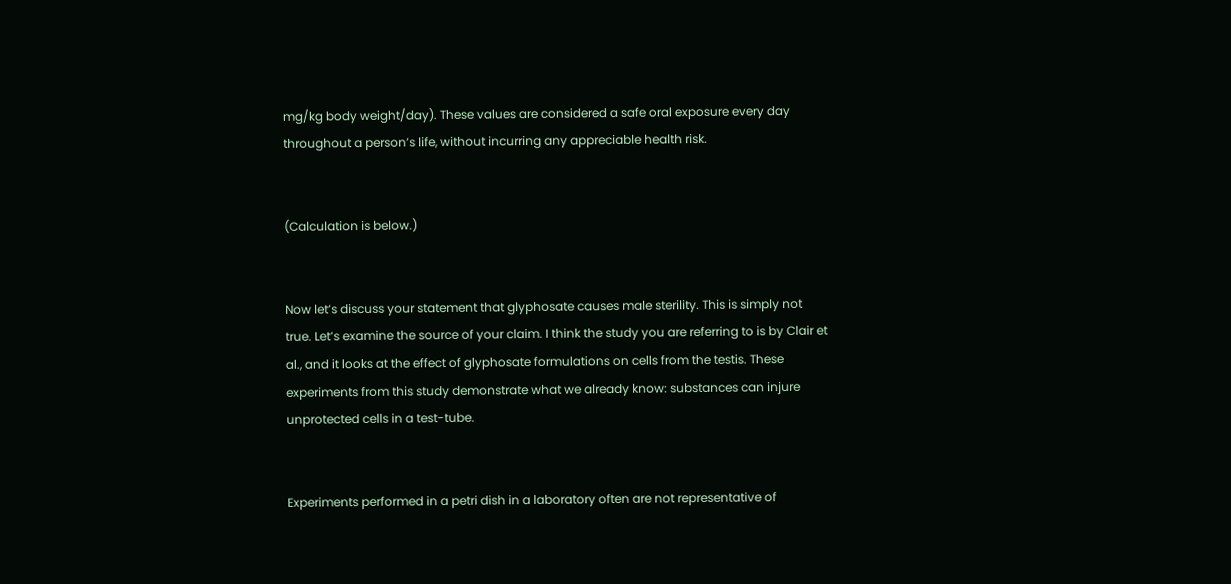mg/kg body weight/day). These values are considered a safe oral exposure every day throughout a person’s life, without incurring any appreciable health risk.


(Calculation is below.)


Now let’s discuss your statement that glyphosate causes male sterility. This is simply not true. Let’s examine the source of your claim. I think the study you are referring to is by Clair et al., and it looks at the effect of glyphosate formulations on cells from the testis. These experiments from this study demonstrate what we already know: substances can injure unprotected cells in a test-tube.


Experiments performed in a petri dish in a laboratory often are not representative of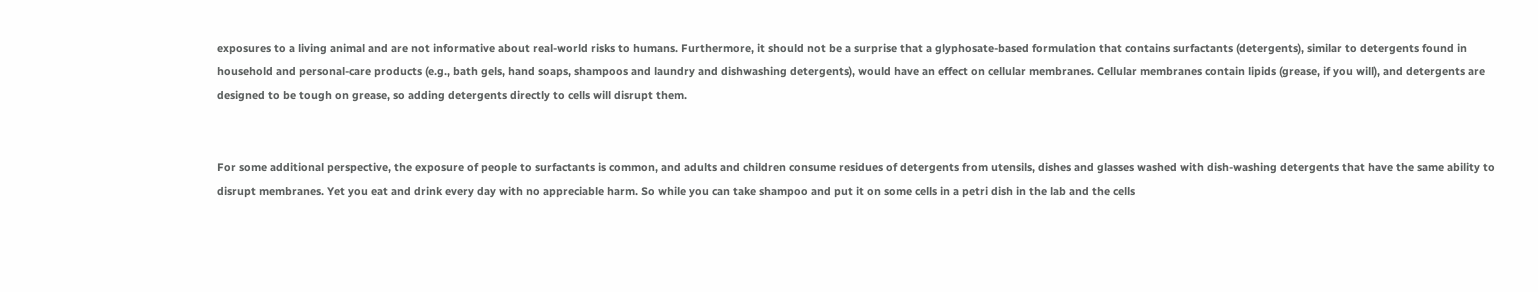exposures to a living animal and are not informative about real-world risks to humans. Furthermore, it should not be a surprise that a glyphosate-based formulation that contains surfactants (detergents), similar to detergents found in household and personal-care products (e.g., bath gels, hand soaps, shampoos and laundry and dishwashing detergents), would have an effect on cellular membranes. Cellular membranes contain lipids (grease, if you will), and detergents are designed to be tough on grease, so adding detergents directly to cells will disrupt them.


For some additional perspective, the exposure of people to surfactants is common, and adults and children consume residues of detergents from utensils, dishes and glasses washed with dish-washing detergents that have the same ability to disrupt membranes. Yet you eat and drink every day with no appreciable harm. So while you can take shampoo and put it on some cells in a petri dish in the lab and the cells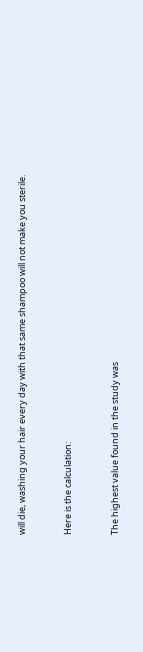will die, washing your hair every day with that same shampoo will not make you sterile.


Here is the calculation:


The highest value found in the study was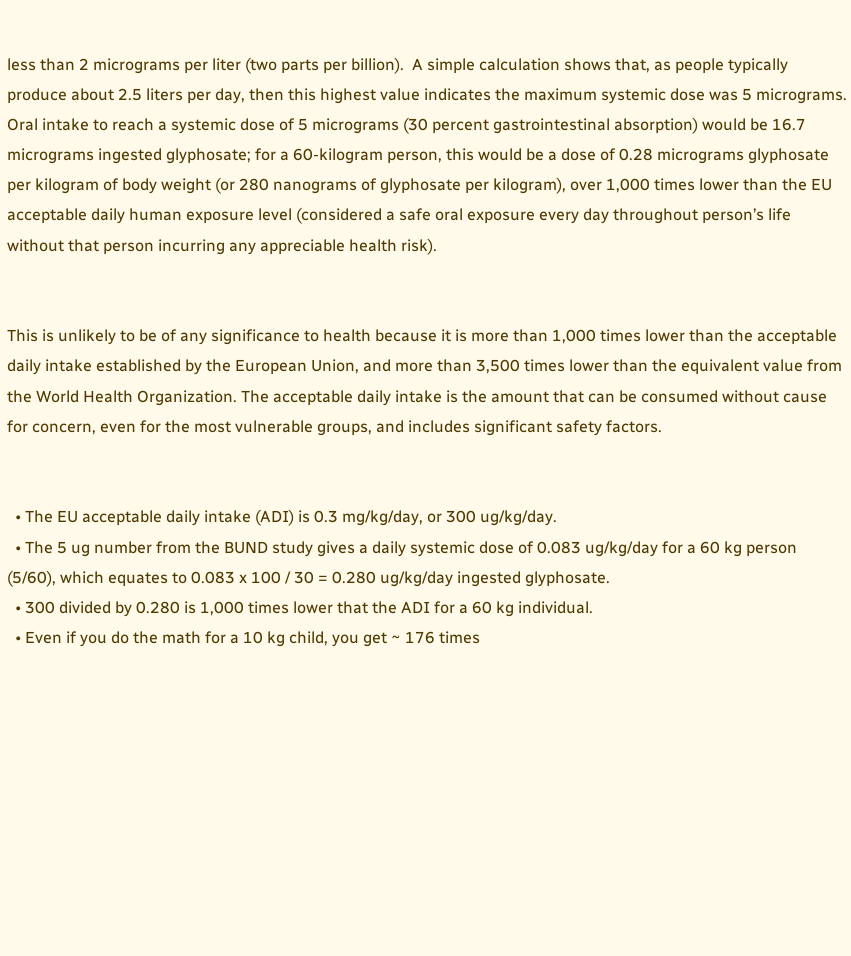less than 2 micrograms per liter (two parts per billion).  A simple calculation shows that, as people typically produce about 2.5 liters per day, then this highest value indicates the maximum systemic dose was 5 micrograms.  Oral intake to reach a systemic dose of 5 micrograms (30 percent gastrointestinal absorption) would be 16.7 micrograms ingested glyphosate; for a 60-kilogram person, this would be a dose of 0.28 micrograms glyphosate per kilogram of body weight (or 280 nanograms of glyphosate per kilogram), over 1,000 times lower than the EU acceptable daily human exposure level (considered a safe oral exposure every day throughout person’s life without that person incurring any appreciable health risk).


This is unlikely to be of any significance to health because it is more than 1,000 times lower than the acceptable daily intake established by the European Union, and more than 3,500 times lower than the equivalent value from the World Health Organization. The acceptable daily intake is the amount that can be consumed without cause for concern, even for the most vulnerable groups, and includes significant safety factors.


  • The EU acceptable daily intake (ADI) is 0.3 mg/kg/day, or 300 ug/kg/day.
  • The 5 ug number from the BUND study gives a daily systemic dose of 0.083 ug/kg/day for a 60 kg person (5/60), which equates to 0.083 x 100 / 30 = 0.280 ug/kg/day ingested glyphosate.
  • 300 divided by 0.280 is 1,000 times lower that the ADI for a 60 kg individual.
  • Even if you do the math for a 10 kg child, you get ~ 176 times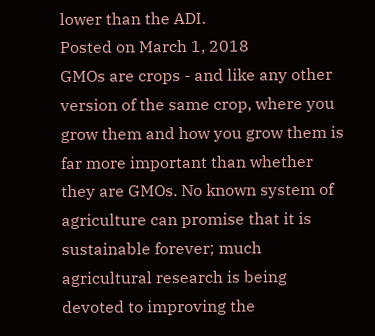lower than the ADI.
Posted on March 1, 2018
GMOs are crops - and like any other version of the same crop, where you grow them and how you grow them is far more important than whether they are GMOs. No known system of agriculture can promise that it is sustainable forever; much agricultural research is being devoted to improving the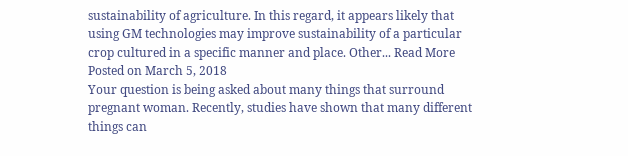sustainability of agriculture. In this regard, it appears likely that using GM technologies may improve sustainability of a particular crop cultured in a specific manner and place. Other... Read More
Posted on March 5, 2018
Your question is being asked about many things that surround pregnant woman. Recently, studies have shown that many different things can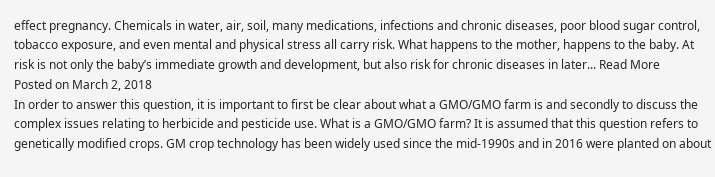effect pregnancy. Chemicals in water, air, soil, many medications, infections and chronic diseases, poor blood sugar control, tobacco exposure, and even mental and physical stress all carry risk. What happens to the mother, happens to the baby. At risk is not only the baby’s immediate growth and development, but also risk for chronic diseases in later... Read More
Posted on March 2, 2018
In order to answer this question, it is important to first be clear about what a GMO/GMO farm is and secondly to discuss the complex issues relating to herbicide and pesticide use. What is a GMO/GMO farm? It is assumed that this question refers to genetically modified crops. GM crop technology has been widely used since the mid-1990s and in 2016 were planted on about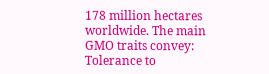178 million hectares worldwide. The main GMO traits convey: Tolerance to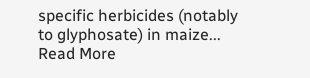specific herbicides (notably to glyphosate) in maize... Read More